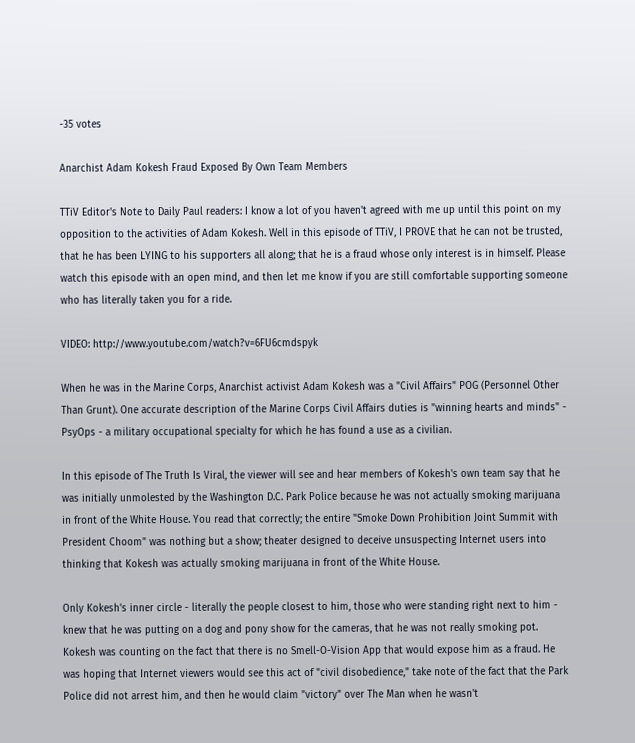-35 votes

Anarchist Adam Kokesh Fraud Exposed By Own Team Members

TTiV Editor's Note to Daily Paul readers: I know a lot of you haven't agreed with me up until this point on my opposition to the activities of Adam Kokesh. Well in this episode of TTiV, I PROVE that he can not be trusted, that he has been LYING to his supporters all along; that he is a fraud whose only interest is in himself. Please watch this episode with an open mind, and then let me know if you are still comfortable supporting someone who has literally taken you for a ride.

VIDEO: http://www.youtube.com/watch?v=6FU6cmdspyk

When he was in the Marine Corps, Anarchist activist Adam Kokesh was a "Civil Affairs" POG (Personnel Other Than Grunt). One accurate description of the Marine Corps Civil Affairs duties is "winning hearts and minds" - PsyOps - a military occupational specialty for which he has found a use as a civilian.

In this episode of The Truth Is Viral, the viewer will see and hear members of Kokesh's own team say that he was initially unmolested by the Washington D.C. Park Police because he was not actually smoking marijuana in front of the White House. You read that correctly; the entire "Smoke Down Prohibition Joint Summit with President Choom" was nothing but a show; theater designed to deceive unsuspecting Internet users into thinking that Kokesh was actually smoking marijuana in front of the White House.

Only Kokesh's inner circle - literally the people closest to him, those who were standing right next to him - knew that he was putting on a dog and pony show for the cameras, that he was not really smoking pot. Kokesh was counting on the fact that there is no Smell-O-Vision App that would expose him as a fraud. He was hoping that Internet viewers would see this act of "civil disobedience," take note of the fact that the Park Police did not arrest him, and then he would claim "victory" over The Man when he wasn't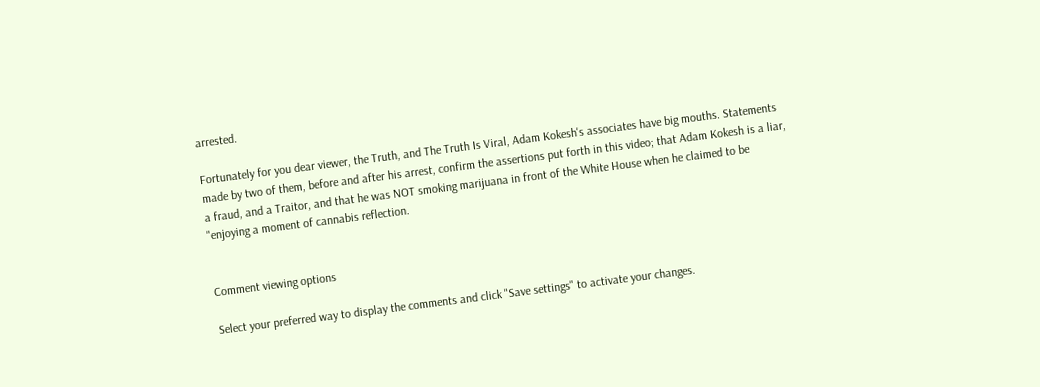arrested.

Fortunately for you dear viewer, the Truth, and The Truth Is Viral, Adam Kokesh's associates have big mouths. Statements made by two of them, before and after his arrest, confirm the assertions put forth in this video; that Adam Kokesh is a liar, a fraud, and a Traitor, and that he was NOT smoking marijuana in front of the White House when he claimed to be "enjoying a moment of cannabis reflection.


Comment viewing options

Select your preferred way to display the comments and click "Save settings" to activate your changes.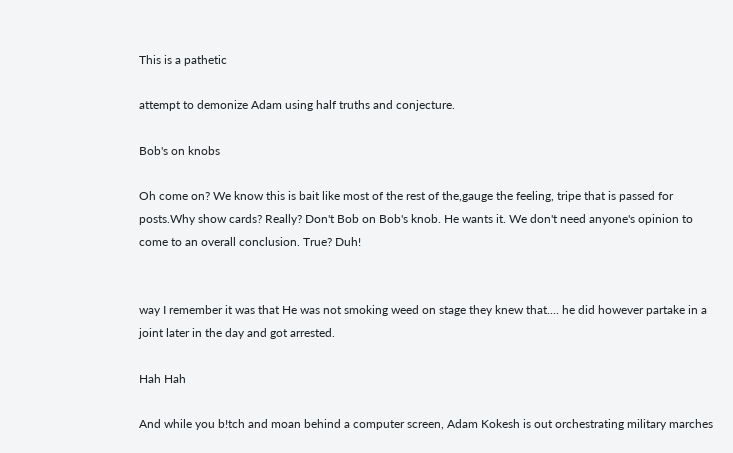This is a pathetic

attempt to demonize Adam using half truths and conjecture.

Bob's on knobs

Oh come on? We know this is bait like most of the rest of the,gauge the feeling, tripe that is passed for posts.Why show cards? Really? Don't Bob on Bob's knob. He wants it. We don't need anyone's opinion to come to an overall conclusion. True? Duh!


way I remember it was that He was not smoking weed on stage they knew that.... he did however partake in a joint later in the day and got arrested.

Hah Hah

And while you b!tch and moan behind a computer screen, Adam Kokesh is out orchestrating military marches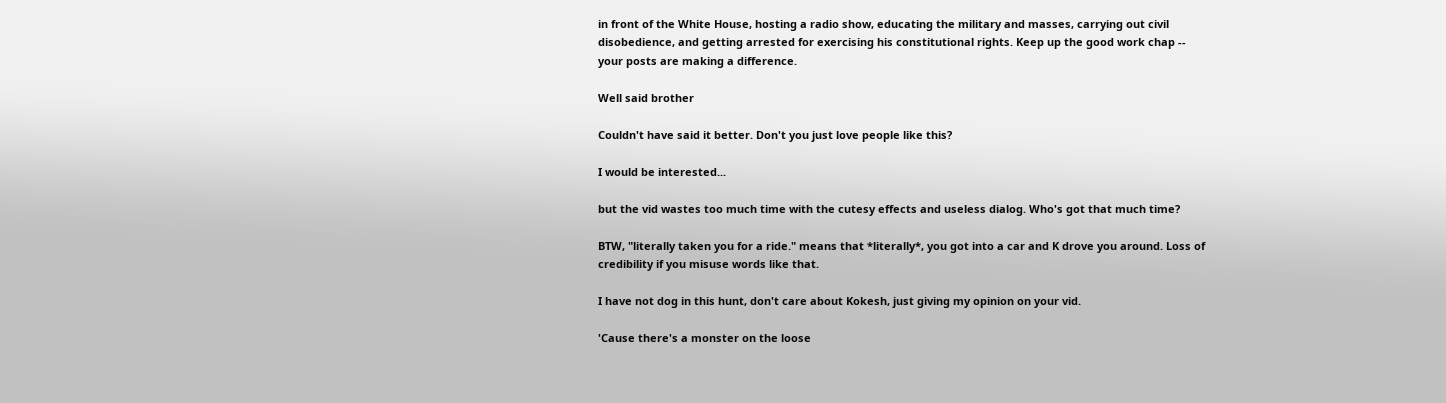in front of the White House, hosting a radio show, educating the military and masses, carrying out civil disobedience, and getting arrested for exercising his constitutional rights. Keep up the good work chap -- your posts are making a difference.

Well said brother

Couldn't have said it better. Don't you just love people like this?

I would be interested...

but the vid wastes too much time with the cutesy effects and useless dialog. Who's got that much time?

BTW, "literally taken you for a ride." means that *literally*, you got into a car and K drove you around. Loss of credibility if you misuse words like that.

I have not dog in this hunt, don't care about Kokesh, just giving my opinion on your vid.

'Cause there's a monster on the loose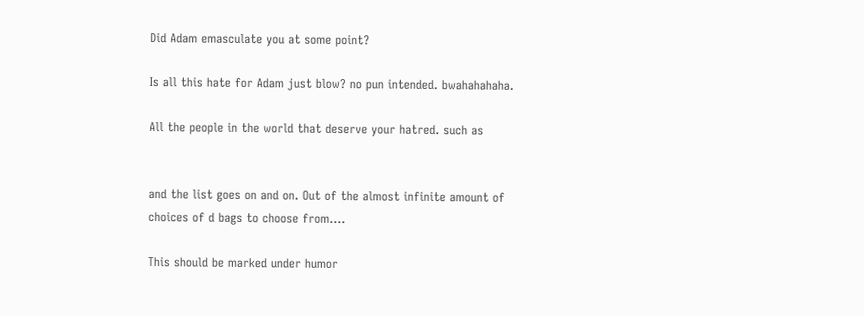Did Adam emasculate you at some point?

Is all this hate for Adam just blow? no pun intended. bwahahahaha.

All the people in the world that deserve your hatred. such as


and the list goes on and on. Out of the almost infinite amount of choices of d bags to choose from....

This should be marked under humor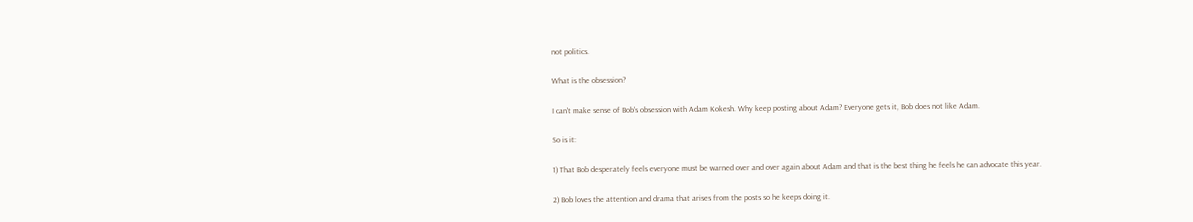not politics.

What is the obsession?

I can't make sense of Bob's obsession with Adam Kokesh. Why keep posting about Adam? Everyone gets it, Bob does not like Adam.

So is it:

1) That Bob desperately feels everyone must be warned over and over again about Adam and that is the best thing he feels he can advocate this year.

2) Bob loves the attention and drama that arises from the posts so he keeps doing it.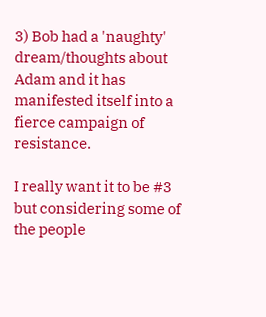3) Bob had a 'naughty' dream/thoughts about Adam and it has manifested itself into a fierce campaign of resistance.

I really want it to be #3 but considering some of the people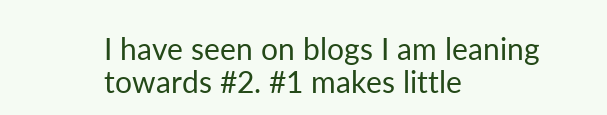I have seen on blogs I am leaning towards #2. #1 makes little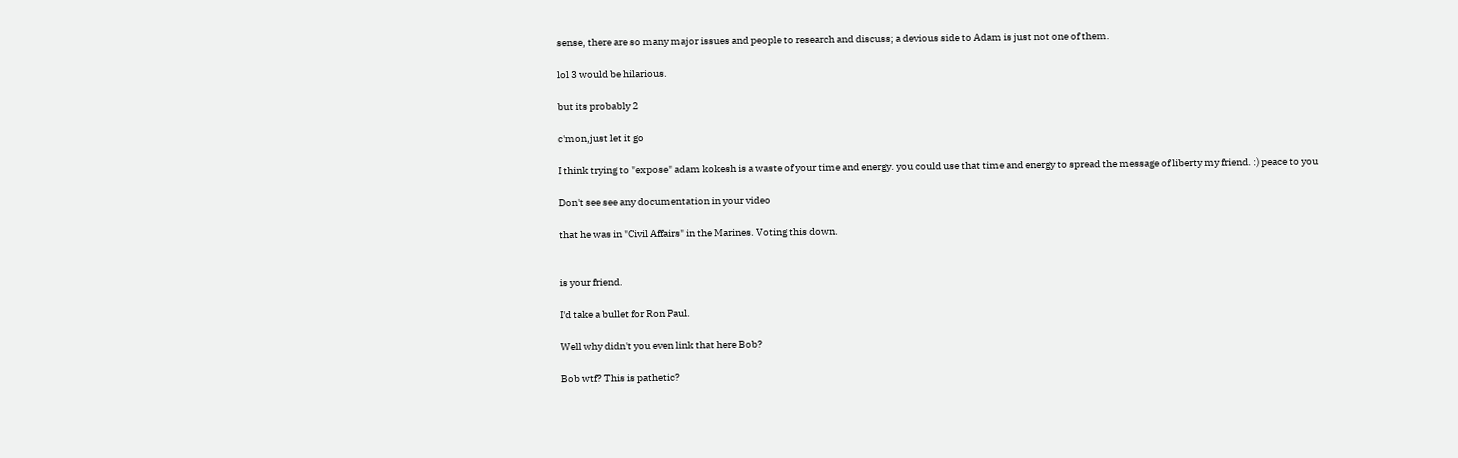sense, there are so many major issues and people to research and discuss; a devious side to Adam is just not one of them.

lol 3 would be hilarious.

but its probably 2

c'mon,just let it go

I think trying to "expose" adam kokesh is a waste of your time and energy. you could use that time and energy to spread the message of liberty my friend. :) peace to you

Don't see see any documentation in your video

that he was in "Civil Affairs" in the Marines. Voting this down.


is your friend.

I'd take a bullet for Ron Paul.

Well why didn't you even link that here Bob?

Bob wtf? This is pathetic?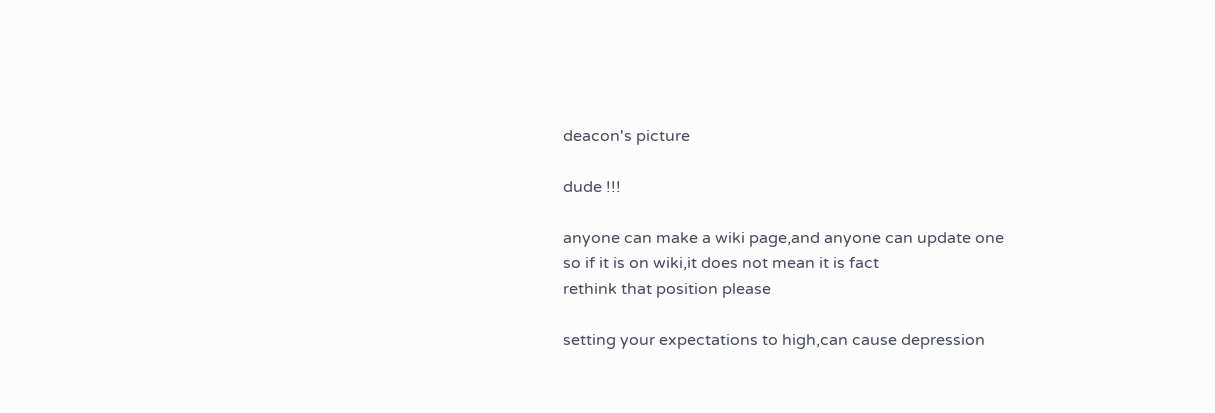deacon's picture

dude !!!

anyone can make a wiki page,and anyone can update one
so if it is on wiki,it does not mean it is fact
rethink that position please

setting your expectations to high,can cause depression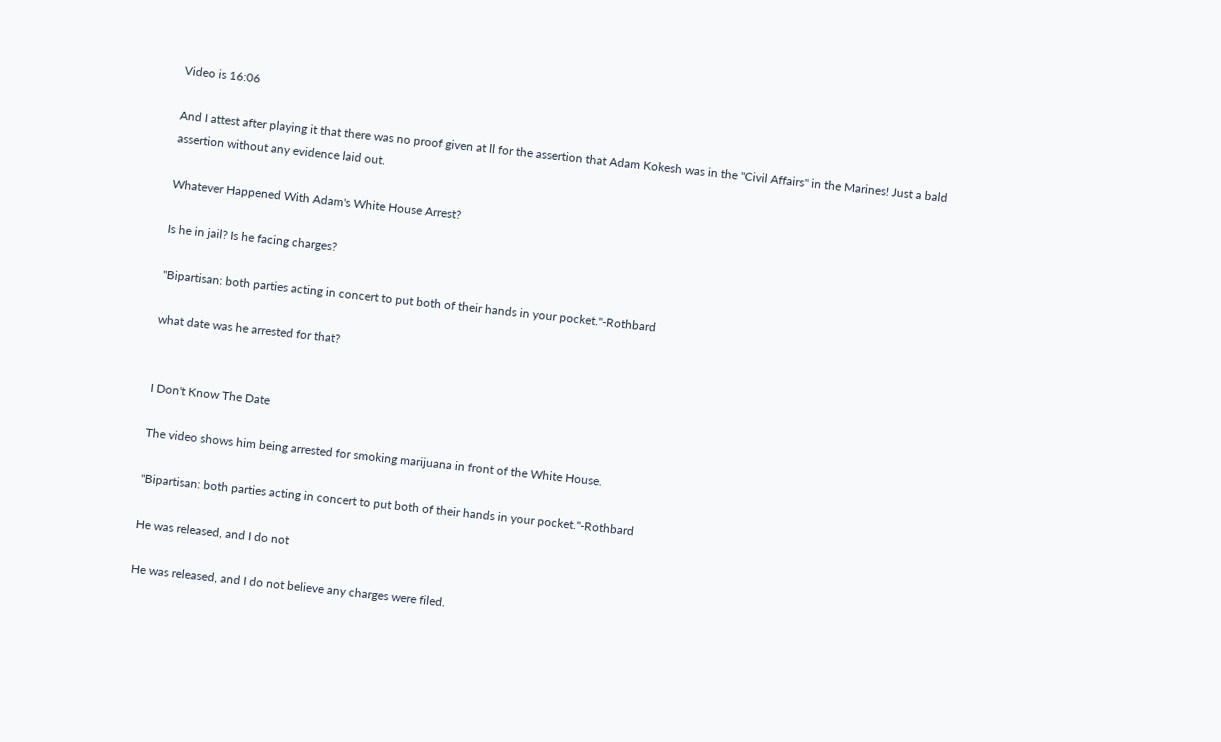Video is 16:06

And I attest after playing it that there was no proof given at ll for the assertion that Adam Kokesh was in the "Civil Affairs" in the Marines! Just a bald assertion without any evidence laid out.

Whatever Happened With Adam's White House Arrest?

Is he in jail? Is he facing charges?

"Bipartisan: both parties acting in concert to put both of their hands in your pocket."-Rothbard

what date was he arrested for that?


I Don't Know The Date

The video shows him being arrested for smoking marijuana in front of the White House.

"Bipartisan: both parties acting in concert to put both of their hands in your pocket."-Rothbard

He was released, and I do not

He was released, and I do not believe any charges were filed.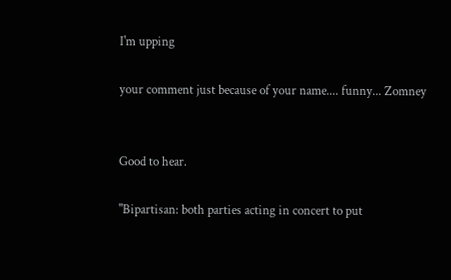I'm upping

your comment just because of your name.... funny... Zomney


Good to hear.

"Bipartisan: both parties acting in concert to put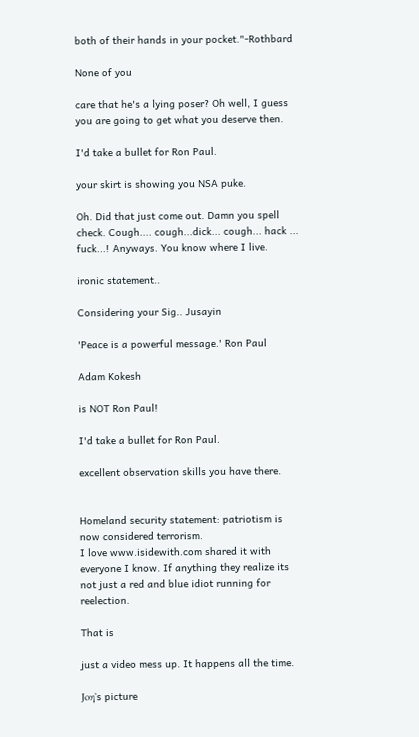both of their hands in your pocket."-Rothbard

None of you

care that he's a lying poser? Oh well, I guess you are going to get what you deserve then.

I'd take a bullet for Ron Paul.

your skirt is showing you NSA puke.

Oh. Did that just come out. Damn you spell check. Cough.... cough...dick... cough... hack ... fuck...! Anyways. You know where I live.

ironic statement..

Considering your Sig.. Jusayin

'Peace is a powerful message.' Ron Paul

Adam Kokesh

is NOT Ron Paul!

I'd take a bullet for Ron Paul.

excellent observation skills you have there.


Homeland security statement: patriotism is now considered terrorism.
I love www.isidewith.com shared it with everyone I know. If anything they realize its not just a red and blue idiot running for reelection.

That is

just a video mess up. It happens all the time.

Joη's picture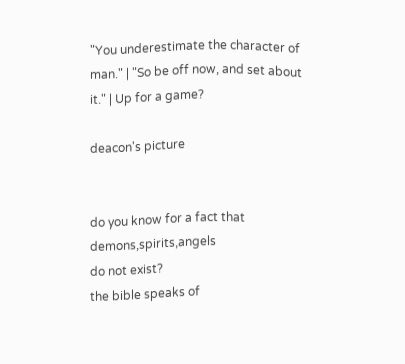"You underestimate the character of man." | "So be off now, and set about it." | Up for a game?

deacon's picture


do you know for a fact that demons,spirits,angels
do not exist?
the bible speaks of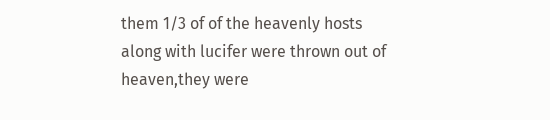them 1/3 of of the heavenly hosts
along with lucifer were thrown out of heaven,they were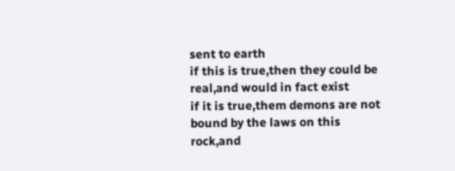sent to earth
if this is true,then they could be real,and would in fact exist
if it is true,them demons are not bound by the laws on this rock,and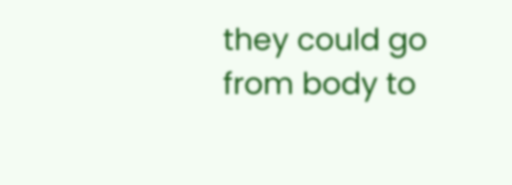they could go from body to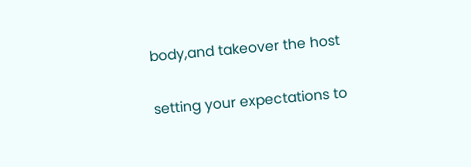body,and takeover the host

setting your expectations to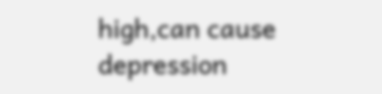high,can cause depression